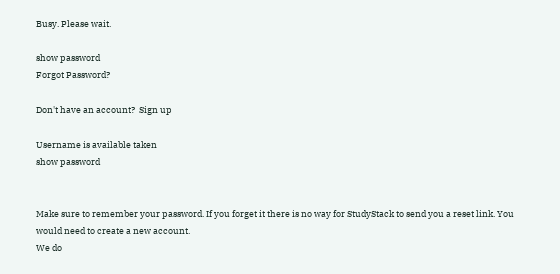Busy. Please wait.

show password
Forgot Password?

Don't have an account?  Sign up

Username is available taken
show password


Make sure to remember your password. If you forget it there is no way for StudyStack to send you a reset link. You would need to create a new account.
We do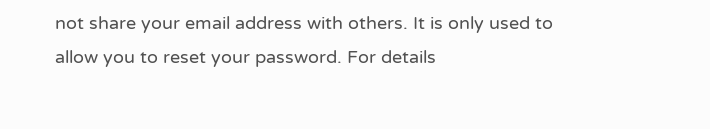not share your email address with others. It is only used to allow you to reset your password. For details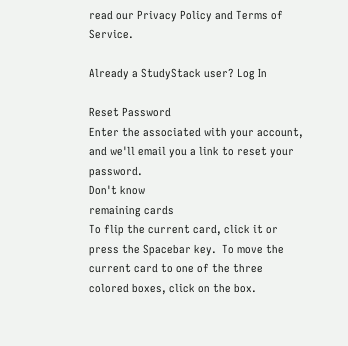read our Privacy Policy and Terms of Service.

Already a StudyStack user? Log In

Reset Password
Enter the associated with your account, and we'll email you a link to reset your password.
Don't know
remaining cards
To flip the current card, click it or press the Spacebar key.  To move the current card to one of the three colored boxes, click on the box.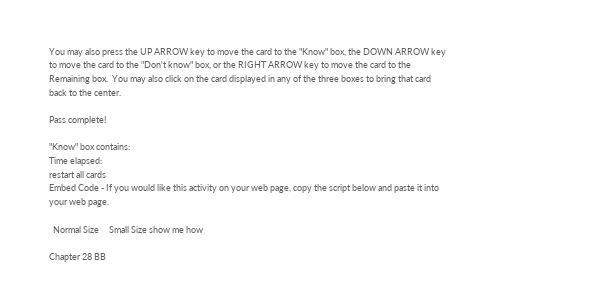You may also press the UP ARROW key to move the card to the "Know" box, the DOWN ARROW key to move the card to the "Don't know" box, or the RIGHT ARROW key to move the card to the Remaining box.  You may also click on the card displayed in any of the three boxes to bring that card back to the center.

Pass complete!

"Know" box contains:
Time elapsed:
restart all cards
Embed Code - If you would like this activity on your web page, copy the script below and paste it into your web page.

  Normal Size     Small Size show me how

Chapter 28 BB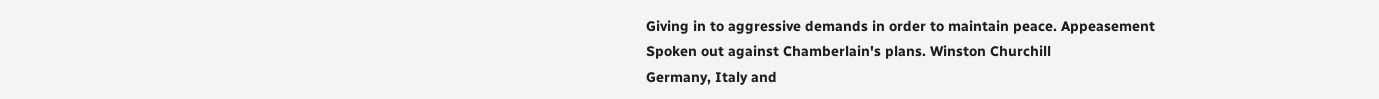Giving in to aggressive demands in order to maintain peace. Appeasement
Spoken out against Chamberlain's plans. Winston Churchill
Germany, Italy and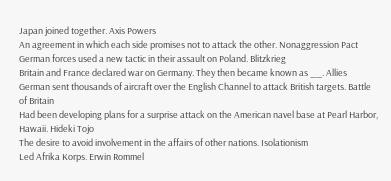Japan joined together. Axis Powers
An agreement in which each side promises not to attack the other. Nonaggression Pact
German forces used a new tactic in their assault on Poland. Blitzkrieg
Britain and France declared war on Germany. They then became known as __. Allies
German sent thousands of aircraft over the English Channel to attack British targets. Battle of Britain
Had been developing plans for a surprise attack on the American navel base at Pearl Harbor, Hawaii. Hideki Tojo
The desire to avoid involvement in the affairs of other nations. Isolationism
Led Afrika Korps. Erwin Rommel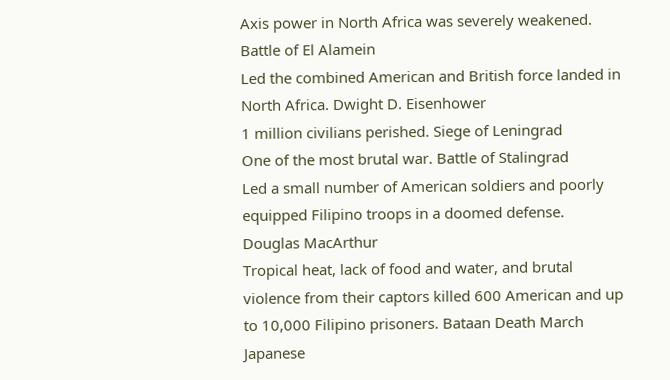Axis power in North Africa was severely weakened. Battle of El Alamein
Led the combined American and British force landed in North Africa. Dwight D. Eisenhower
1 million civilians perished. Siege of Leningrad
One of the most brutal war. Battle of Stalingrad
Led a small number of American soldiers and poorly equipped Filipino troops in a doomed defense. Douglas MacArthur
Tropical heat, lack of food and water, and brutal violence from their captors killed 600 American and up to 10,000 Filipino prisoners. Bataan Death March
Japanese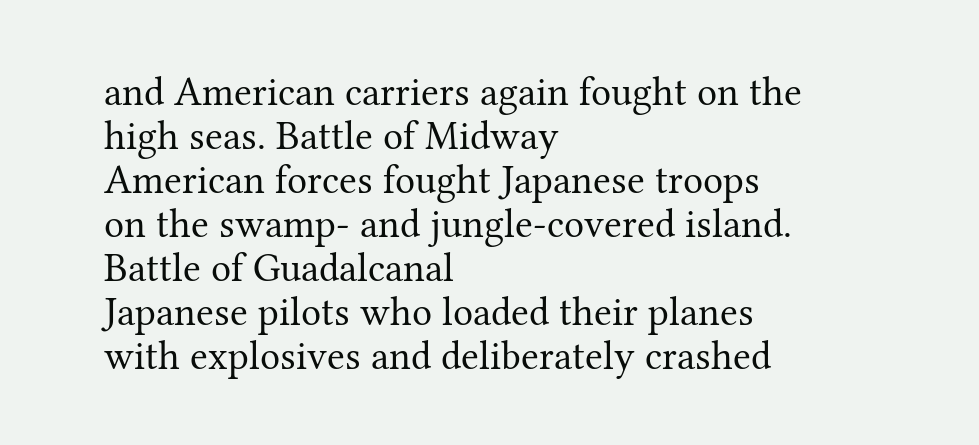and American carriers again fought on the high seas. Battle of Midway
American forces fought Japanese troops on the swamp- and jungle-covered island. Battle of Guadalcanal
Japanese pilots who loaded their planes with explosives and deliberately crashed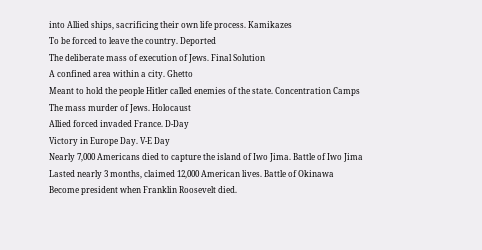into Allied ships, sacrificing their own life process. Kamikazes
To be forced to leave the country. Deported
The deliberate mass of execution of Jews. Final Solution
A confined area within a city. Ghetto
Meant to hold the people Hitler called enemies of the state. Concentration Camps
The mass murder of Jews. Holocaust
Allied forced invaded France. D-Day
Victory in Europe Day. V-E Day
Nearly 7,000 Americans died to capture the island of Iwo Jima. Battle of Iwo Jima
Lasted nearly 3 months, claimed 12,000 American lives. Battle of Okinawa
Become president when Franklin Roosevelt died.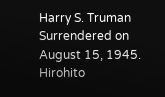Harry S. Truman
Surrendered on August 15, 1945. Hirohito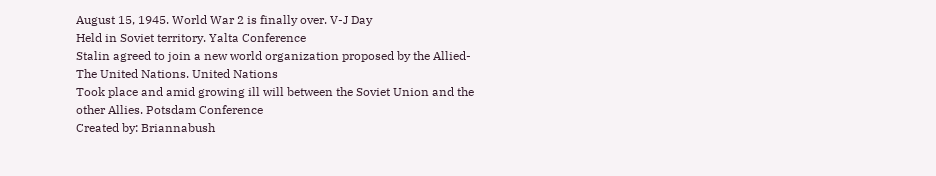August 15, 1945. World War 2 is finally over. V-J Day
Held in Soviet territory. Yalta Conference
Stalin agreed to join a new world organization proposed by the Allied- The United Nations. United Nations
Took place and amid growing ill will between the Soviet Union and the other Allies. Potsdam Conference
Created by: Briannabush